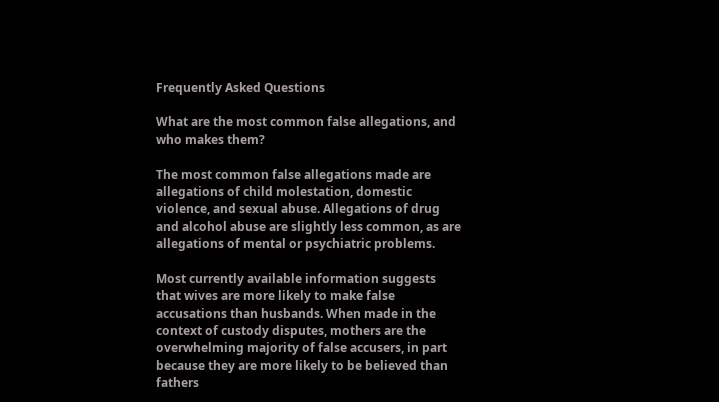Frequently Asked Questions

What are the most common false allegations, and who makes them?

The most common false allegations made are allegations of child molestation, domestic violence, and sexual abuse. Allegations of drug and alcohol abuse are slightly less common, as are allegations of mental or psychiatric problems.

Most currently available information suggests that wives are more likely to make false accusations than husbands. When made in the context of custody disputes, mothers are the overwhelming majority of false accusers, in part because they are more likely to be believed than fathers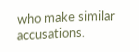who make similar accusations.